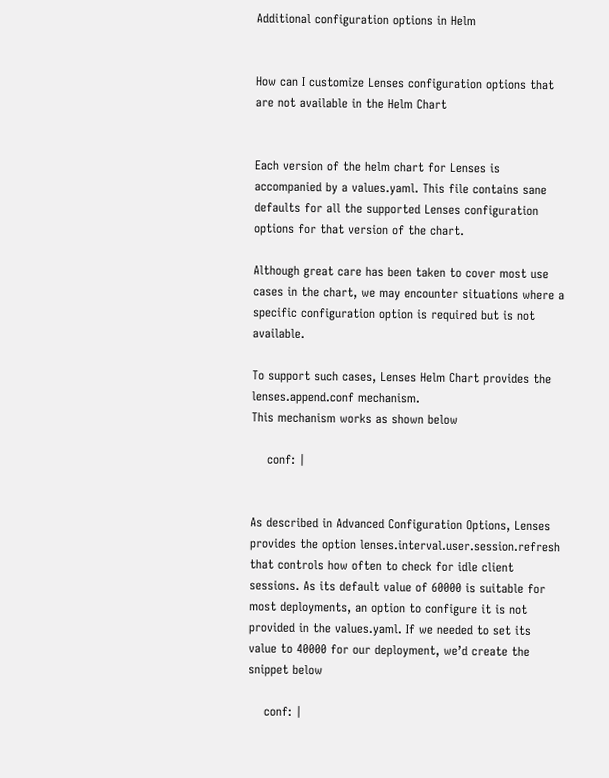Additional configuration options in Helm


How can I customize Lenses configuration options that are not available in the Helm Chart


Each version of the helm chart for Lenses is accompanied by a values.yaml. This file contains sane defaults for all the supported Lenses configuration options for that version of the chart.

Although great care has been taken to cover most use cases in the chart, we may encounter situations where a specific configuration option is required but is not available.

To support such cases, Lenses Helm Chart provides the lenses.append.conf mechanism.
This mechanism works as shown below

    conf: |


As described in Advanced Configuration Options, Lenses provides the option lenses.interval.user.session.refresh that controls how often to check for idle client sessions. As its default value of 60000 is suitable for most deployments, an option to configure it is not provided in the values.yaml. If we needed to set its value to 40000 for our deployment, we’d create the snippet below

    conf: |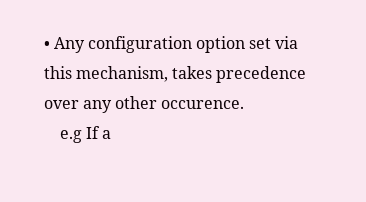• Any configuration option set via this mechanism, takes precedence over any other occurence.
    e.g If a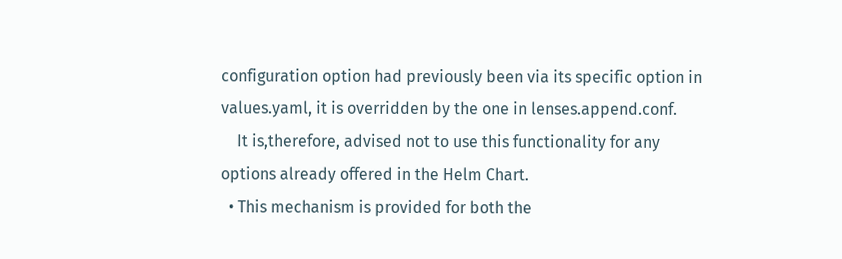configuration option had previously been via its specific option in values.yaml, it is overridden by the one in lenses.append.conf.
    It is,therefore, advised not to use this functionality for any options already offered in the Helm Chart.
  • This mechanism is provided for both the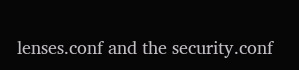lenses.conf and the security.conf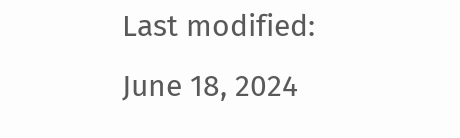Last modified: June 18, 2024